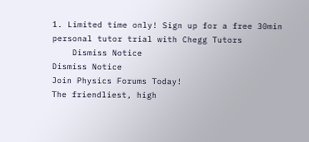1. Limited time only! Sign up for a free 30min personal tutor trial with Chegg Tutors
    Dismiss Notice
Dismiss Notice
Join Physics Forums Today!
The friendliest, high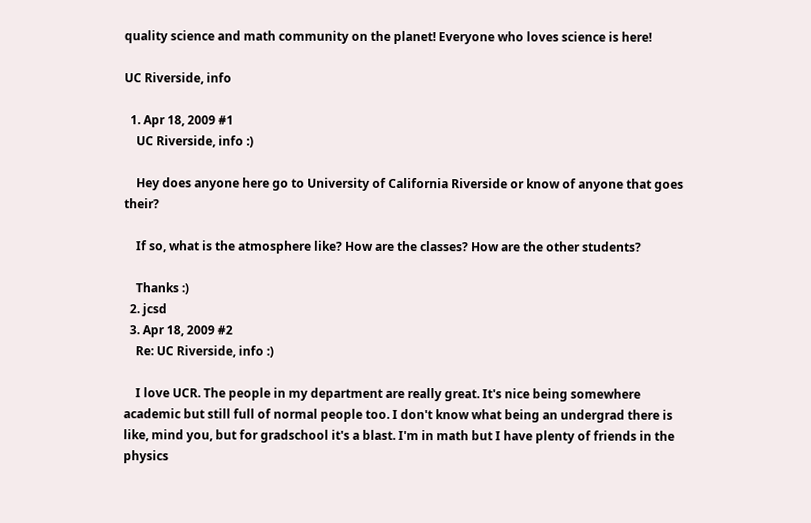quality science and math community on the planet! Everyone who loves science is here!

UC Riverside, info

  1. Apr 18, 2009 #1
    UC Riverside, info :)

    Hey does anyone here go to University of California Riverside or know of anyone that goes their?

    If so, what is the atmosphere like? How are the classes? How are the other students?

    Thanks :)
  2. jcsd
  3. Apr 18, 2009 #2
    Re: UC Riverside, info :)

    I love UCR. The people in my department are really great. It's nice being somewhere academic but still full of normal people too. I don't know what being an undergrad there is like, mind you, but for gradschool it's a blast. I'm in math but I have plenty of friends in the physics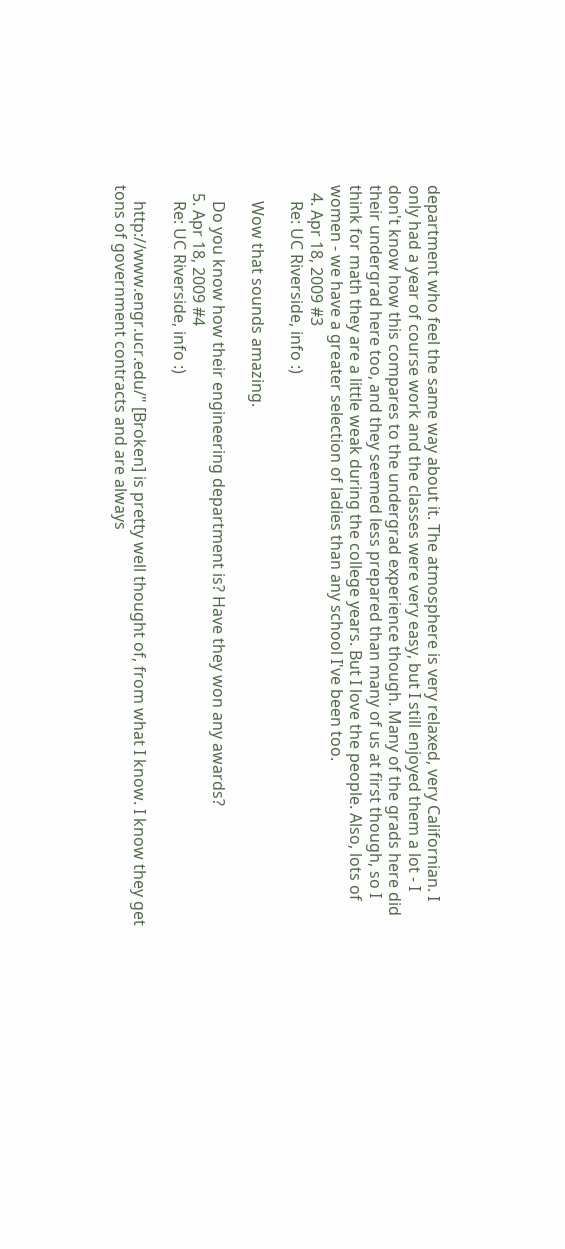department who feel the same way about it. The atmosphere is very relaxed, very Californian. I only had a year of course work and the classes were very easy, but I still enjoyed them a lot - I don't know how this compares to the undergrad experience though. Many of the grads here did their undergrad here too, and they seemed less prepared than many of us at first though, so I think for math they are a little weak during the college years. But I love the people. Also, lots of women - we have a greater selection of ladies than any school I've been too.
  4. Apr 18, 2009 #3
    Re: UC Riverside, info :)

    Wow that sounds amazing.

    Do you know how their engineering department is? Have they won any awards?
  5. Apr 18, 2009 #4
    Re: UC Riverside, info :)

    http://www.engr.ucr.edu/" [Broken] is pretty well thought of, from what I know. I know they get tons of government contracts and are always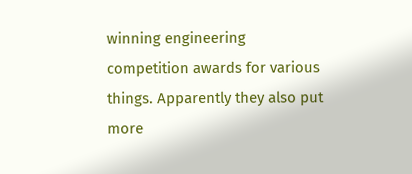winning engineering competition awards for various things. Apparently they also put more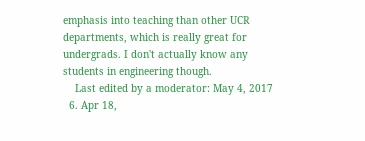emphasis into teaching than other UCR departments, which is really great for undergrads. I don't actually know any students in engineering though.
    Last edited by a moderator: May 4, 2017
  6. Apr 18,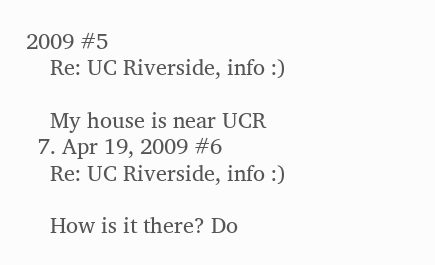2009 #5
    Re: UC Riverside, info :)

    My house is near UCR
  7. Apr 19, 2009 #6
    Re: UC Riverside, info :)

    How is it there? Do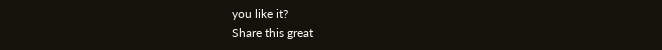you like it?
Share this great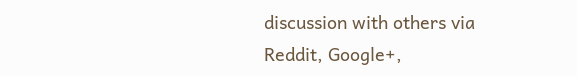discussion with others via Reddit, Google+,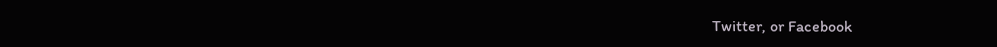Twitter, or Facebook